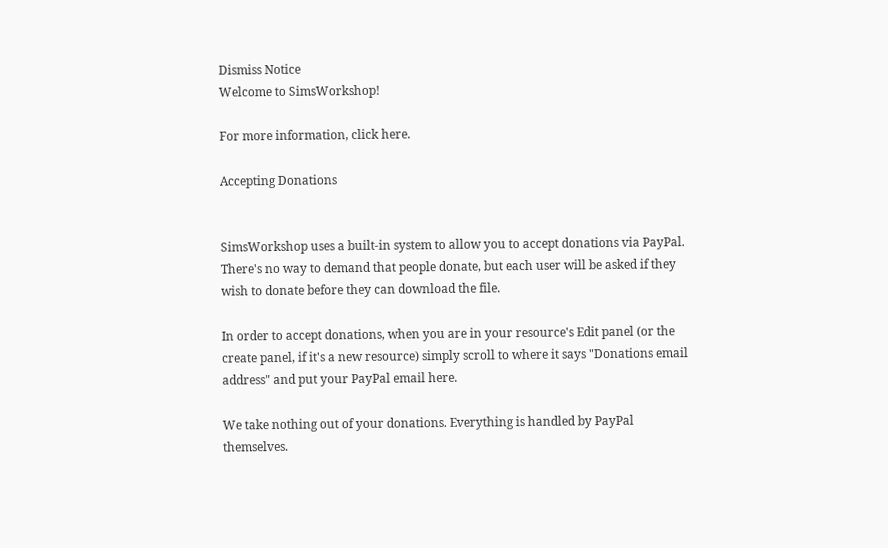Dismiss Notice
Welcome to SimsWorkshop!

For more information, click here.

Accepting Donations


SimsWorkshop uses a built-in system to allow you to accept donations via PayPal. There's no way to demand that people donate, but each user will be asked if they wish to donate before they can download the file.

In order to accept donations, when you are in your resource's Edit panel (or the create panel, if it's a new resource) simply scroll to where it says "Donations email address" and put your PayPal email here.

We take nothing out of your donations. Everything is handled by PayPal themselves.